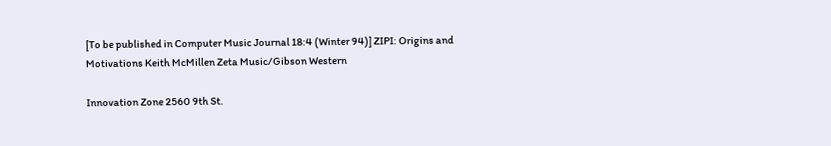[To be published in Computer Music Journal 18:4 (Winter 94)] ZIPI: Origins and Motivations Keith McMillen Zeta Music/Gibson Western

Innovation Zone 2560 9th St.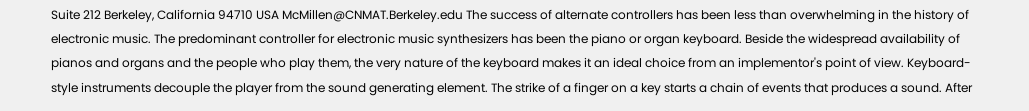Suite 212 Berkeley, California 94710 USA McMillen@CNMAT.Berkeley.edu The success of alternate controllers has been less than overwhelming in the history of electronic music. The predominant controller for electronic music synthesizers has been the piano or organ keyboard. Beside the widespread availability of pianos and organs and the people who play them, the very nature of the keyboard makes it an ideal choice from an implementor's point of view. Keyboard-style instruments decouple the player from the sound generating element. The strike of a finger on a key starts a chain of events that produces a sound. After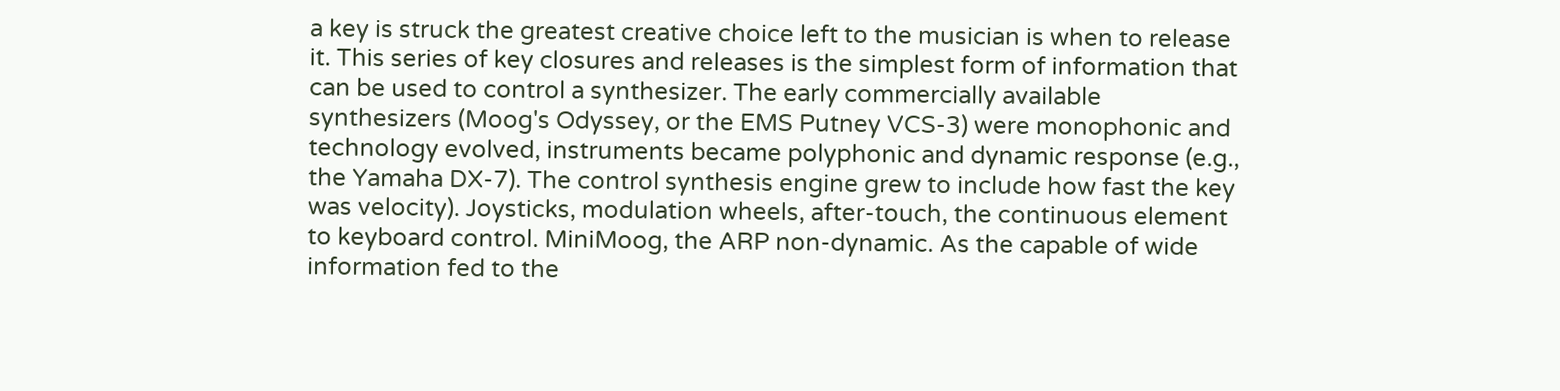a key is struck the greatest creative choice left to the musician is when to release it. This series of key closures and releases is the simplest form of information that can be used to control a synthesizer. The early commercially available synthesizers (Moog's Odyssey, or the EMS Putney VCS-3) were monophonic and technology evolved, instruments became polyphonic and dynamic response (e.g., the Yamaha DX-7). The control synthesis engine grew to include how fast the key was velocity). Joysticks, modulation wheels, after-touch, the continuous element to keyboard control. MiniMoog, the ARP non-dynamic. As the capable of wide information fed to the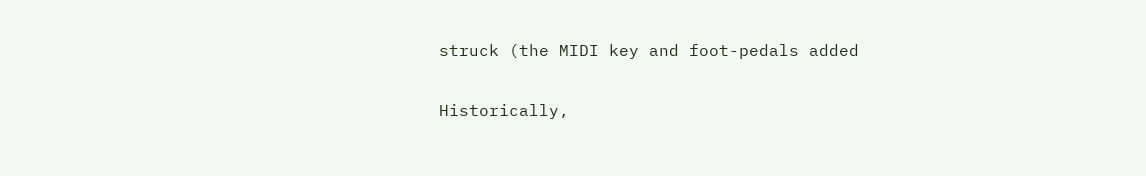struck (the MIDI key and foot-pedals added

Historically,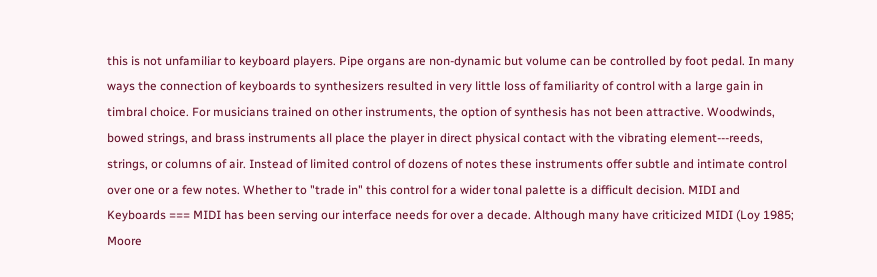this is not unfamiliar to keyboard players. Pipe organs are non-dynamic but volume can be controlled by foot pedal. In many ways the connection of keyboards to synthesizers resulted in very little loss of familiarity of control with a large gain in timbral choice. For musicians trained on other instruments, the option of synthesis has not been attractive. Woodwinds, bowed strings, and brass instruments all place the player in direct physical contact with the vibrating element---reeds, strings, or columns of air. Instead of limited control of dozens of notes these instruments offer subtle and intimate control over one or a few notes. Whether to "trade in" this control for a wider tonal palette is a difficult decision. MIDI and Keyboards === MIDI has been serving our interface needs for over a decade. Although many have criticized MIDI (Loy 1985; Moore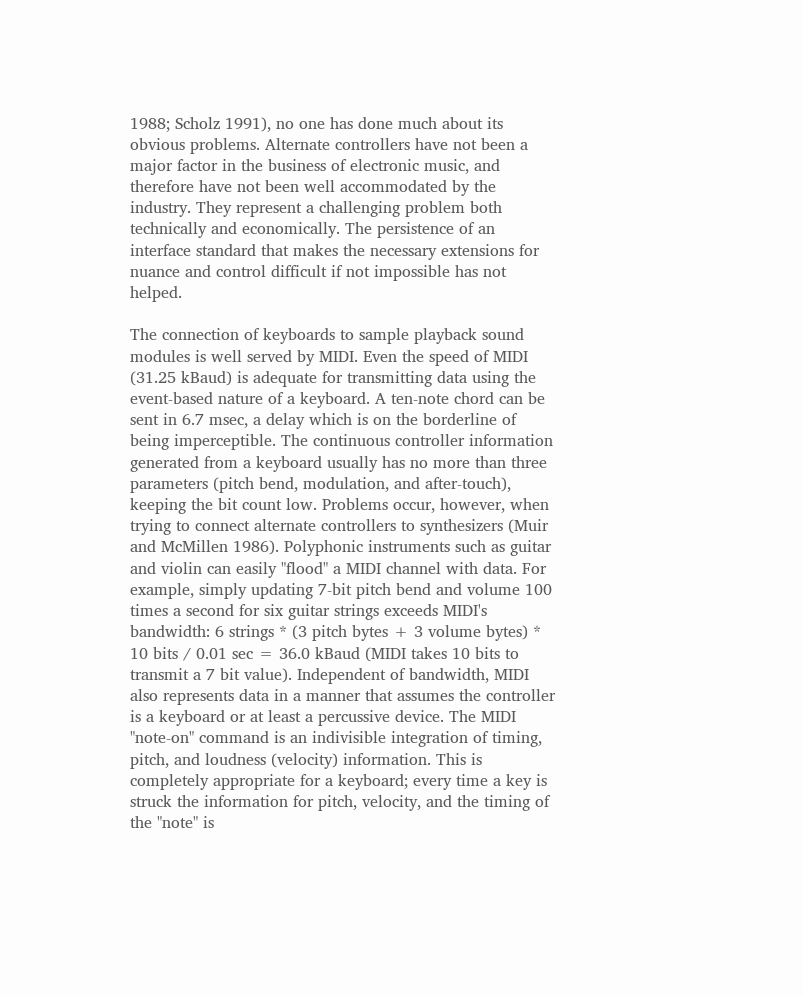1988; Scholz 1991), no one has done much about its obvious problems. Alternate controllers have not been a major factor in the business of electronic music, and therefore have not been well accommodated by the industry. They represent a challenging problem both technically and economically. The persistence of an interface standard that makes the necessary extensions for nuance and control difficult if not impossible has not helped.

The connection of keyboards to sample playback sound modules is well served by MIDI. Even the speed of MIDI (31.25 kBaud) is adequate for transmitting data using the event-based nature of a keyboard. A ten-note chord can be sent in 6.7 msec, a delay which is on the borderline of being imperceptible. The continuous controller information generated from a keyboard usually has no more than three parameters (pitch bend, modulation, and after-touch), keeping the bit count low. Problems occur, however, when trying to connect alternate controllers to synthesizers (Muir and McMillen 1986). Polyphonic instruments such as guitar and violin can easily "flood" a MIDI channel with data. For example, simply updating 7-bit pitch bend and volume 100 times a second for six guitar strings exceeds MIDI's bandwidth: 6 strings * (3 pitch bytes + 3 volume bytes) * 10 bits / 0.01 sec = 36.0 kBaud (MIDI takes 10 bits to transmit a 7 bit value). Independent of bandwidth, MIDI also represents data in a manner that assumes the controller is a keyboard or at least a percussive device. The MIDI "note-on" command is an indivisible integration of timing, pitch, and loudness (velocity) information. This is completely appropriate for a keyboard; every time a key is struck the information for pitch, velocity, and the timing of the "note" is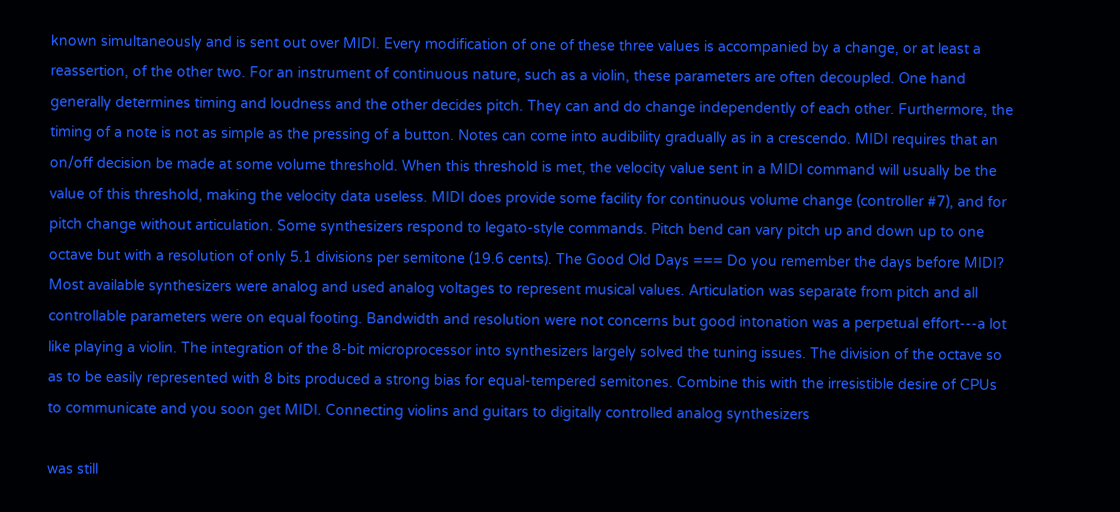known simultaneously and is sent out over MIDI. Every modification of one of these three values is accompanied by a change, or at least a reassertion, of the other two. For an instrument of continuous nature, such as a violin, these parameters are often decoupled. One hand generally determines timing and loudness and the other decides pitch. They can and do change independently of each other. Furthermore, the timing of a note is not as simple as the pressing of a button. Notes can come into audibility gradually as in a crescendo. MIDI requires that an on/off decision be made at some volume threshold. When this threshold is met, the velocity value sent in a MIDI command will usually be the value of this threshold, making the velocity data useless. MIDI does provide some facility for continuous volume change (controller #7), and for pitch change without articulation. Some synthesizers respond to legato-style commands. Pitch bend can vary pitch up and down up to one octave but with a resolution of only 5.1 divisions per semitone (19.6 cents). The Good Old Days === Do you remember the days before MIDI? Most available synthesizers were analog and used analog voltages to represent musical values. Articulation was separate from pitch and all controllable parameters were on equal footing. Bandwidth and resolution were not concerns but good intonation was a perpetual effort---a lot like playing a violin. The integration of the 8-bit microprocessor into synthesizers largely solved the tuning issues. The division of the octave so as to be easily represented with 8 bits produced a strong bias for equal-tempered semitones. Combine this with the irresistible desire of CPUs to communicate and you soon get MIDI. Connecting violins and guitars to digitally controlled analog synthesizers

was still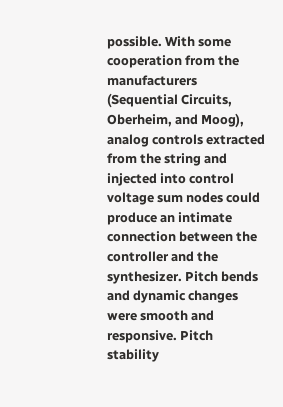possible. With some cooperation from the manufacturers (Sequential Circuits, Oberheim, and Moog), analog controls extracted from the string and injected into control voltage sum nodes could produce an intimate connection between the controller and the synthesizer. Pitch bends and dynamic changes were smooth and responsive. Pitch stability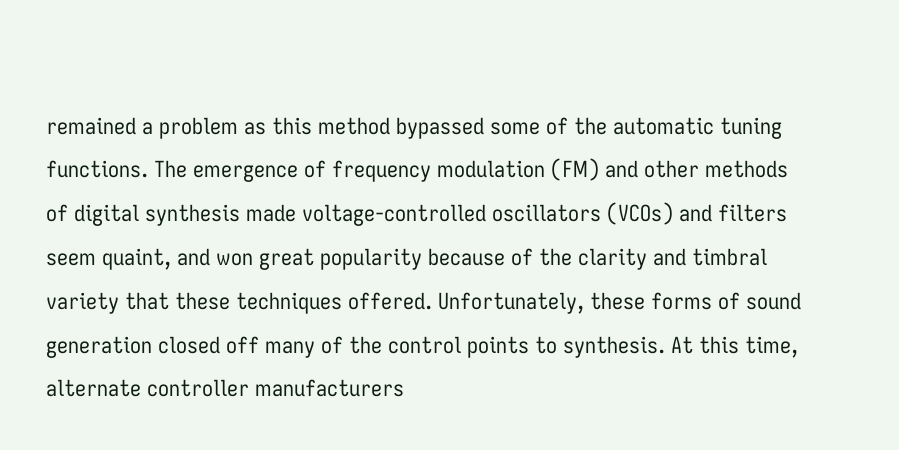remained a problem as this method bypassed some of the automatic tuning functions. The emergence of frequency modulation (FM) and other methods of digital synthesis made voltage-controlled oscillators (VCOs) and filters seem quaint, and won great popularity because of the clarity and timbral variety that these techniques offered. Unfortunately, these forms of sound generation closed off many of the control points to synthesis. At this time, alternate controller manufacturers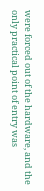were forced out of the hardware, and the only practical point of entry was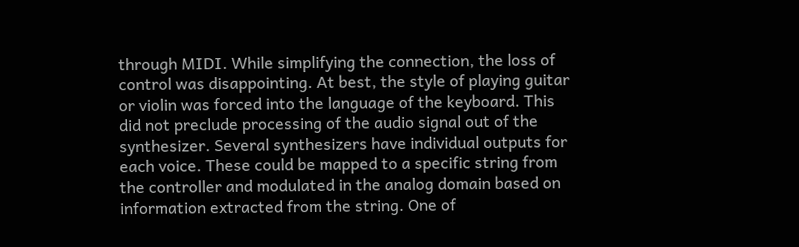through MIDI. While simplifying the connection, the loss of control was disappointing. At best, the style of playing guitar or violin was forced into the language of the keyboard. This did not preclude processing of the audio signal out of the synthesizer. Several synthesizers have individual outputs for each voice. These could be mapped to a specific string from the controller and modulated in the analog domain based on information extracted from the string. One of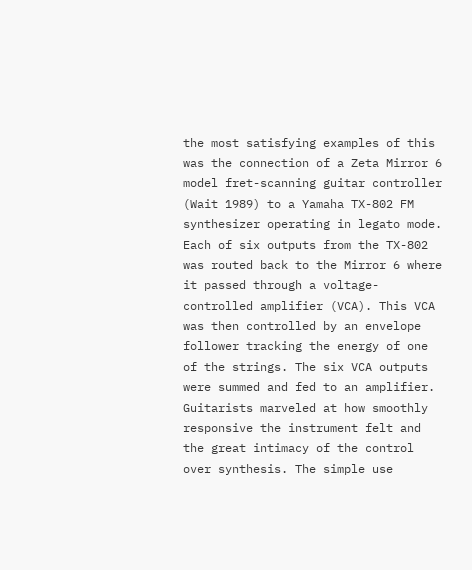the most satisfying examples of this was the connection of a Zeta Mirror 6 model fret-scanning guitar controller (Wait 1989) to a Yamaha TX-802 FM synthesizer operating in legato mode. Each of six outputs from the TX-802 was routed back to the Mirror 6 where it passed through a voltage-controlled amplifier (VCA). This VCA was then controlled by an envelope follower tracking the energy of one of the strings. The six VCA outputs were summed and fed to an amplifier. Guitarists marveled at how smoothly responsive the instrument felt and the great intimacy of the control over synthesis. The simple use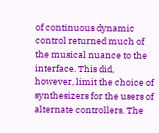of continuous dynamic control returned much of the musical nuance to the interface. This did, however, limit the choice of synthesizers for the users of alternate controllers. The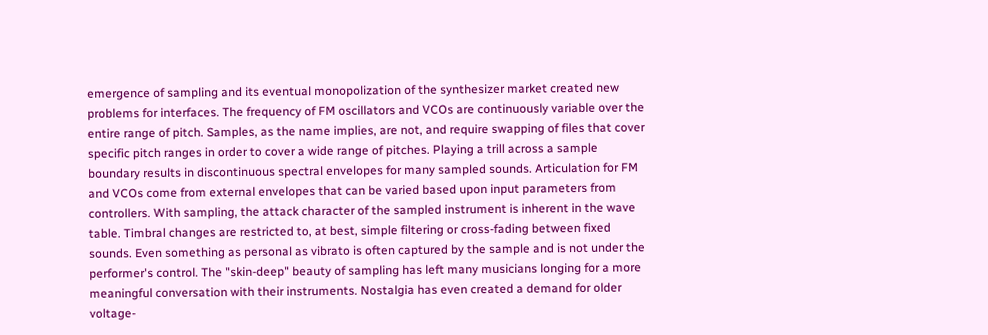emergence of sampling and its eventual monopolization of the synthesizer market created new problems for interfaces. The frequency of FM oscillators and VCOs are continuously variable over the entire range of pitch. Samples, as the name implies, are not, and require swapping of files that cover specific pitch ranges in order to cover a wide range of pitches. Playing a trill across a sample boundary results in discontinuous spectral envelopes for many sampled sounds. Articulation for FM and VCOs come from external envelopes that can be varied based upon input parameters from controllers. With sampling, the attack character of the sampled instrument is inherent in the wave table. Timbral changes are restricted to, at best, simple filtering or cross-fading between fixed sounds. Even something as personal as vibrato is often captured by the sample and is not under the performer's control. The "skin-deep" beauty of sampling has left many musicians longing for a more meaningful conversation with their instruments. Nostalgia has even created a demand for older voltage-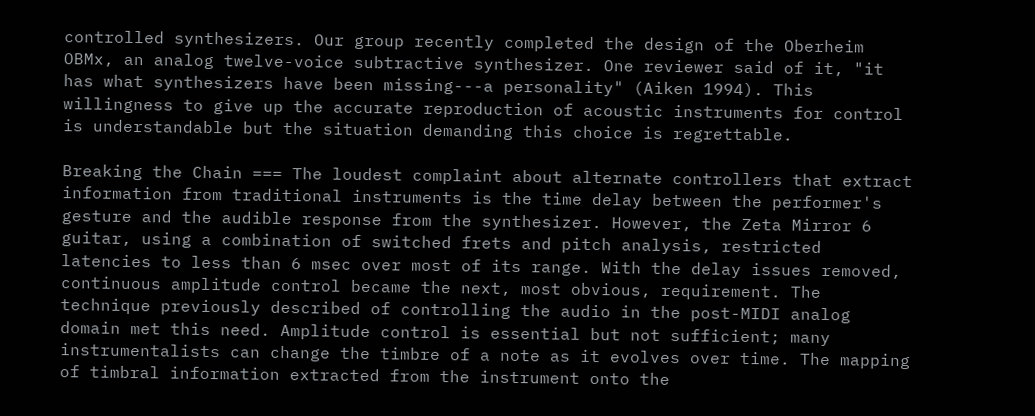controlled synthesizers. Our group recently completed the design of the Oberheim OBMx, an analog twelve-voice subtractive synthesizer. One reviewer said of it, "it has what synthesizers have been missing---a personality" (Aiken 1994). This willingness to give up the accurate reproduction of acoustic instruments for control is understandable but the situation demanding this choice is regrettable.

Breaking the Chain === The loudest complaint about alternate controllers that extract information from traditional instruments is the time delay between the performer's gesture and the audible response from the synthesizer. However, the Zeta Mirror 6 guitar, using a combination of switched frets and pitch analysis, restricted latencies to less than 6 msec over most of its range. With the delay issues removed, continuous amplitude control became the next, most obvious, requirement. The technique previously described of controlling the audio in the post-MIDI analog domain met this need. Amplitude control is essential but not sufficient; many instrumentalists can change the timbre of a note as it evolves over time. The mapping of timbral information extracted from the instrument onto the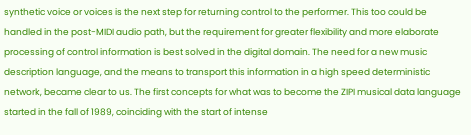synthetic voice or voices is the next step for returning control to the performer. This too could be handled in the post-MIDI audio path, but the requirement for greater flexibility and more elaborate processing of control information is best solved in the digital domain. The need for a new music description language, and the means to transport this information in a high speed deterministic network, became clear to us. The first concepts for what was to become the ZIPI musical data language started in the fall of 1989, coinciding with the start of intense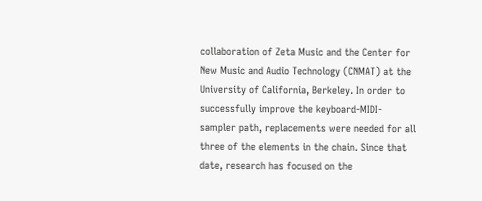collaboration of Zeta Music and the Center for New Music and Audio Technology (CNMAT) at the University of California, Berkeley. In order to successfully improve the keyboard-MIDI-sampler path, replacements were needed for all three of the elements in the chain. Since that date, research has focused on the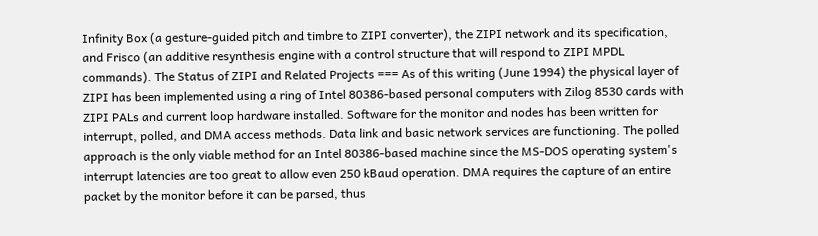Infinity Box (a gesture-guided pitch and timbre to ZIPI converter), the ZIPI network and its specification, and Frisco (an additive resynthesis engine with a control structure that will respond to ZIPI MPDL commands). The Status of ZIPI and Related Projects === As of this writing (June 1994) the physical layer of ZIPI has been implemented using a ring of Intel 80386-based personal computers with Zilog 8530 cards with ZIPI PALs and current loop hardware installed. Software for the monitor and nodes has been written for interrupt, polled, and DMA access methods. Data link and basic network services are functioning. The polled approach is the only viable method for an Intel 80386-based machine since the MS-DOS operating system's interrupt latencies are too great to allow even 250 kBaud operation. DMA requires the capture of an entire packet by the monitor before it can be parsed, thus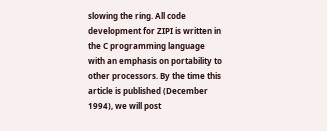slowing the ring. All code development for ZIPI is written in the C programming language with an emphasis on portability to other processors. By the time this article is published (December 1994), we will post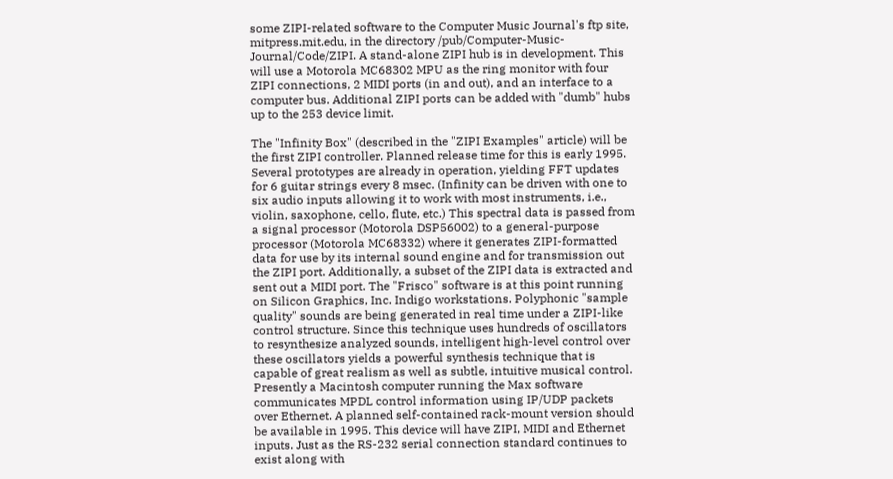some ZIPI-related software to the Computer Music Journal's ftp site, mitpress.mit.edu, in the directory /pub/Computer-Music-Journal/Code/ZIPI. A stand-alone ZIPI hub is in development. This will use a Motorola MC68302 MPU as the ring monitor with four ZIPI connections, 2 MIDI ports (in and out), and an interface to a computer bus. Additional ZIPI ports can be added with "dumb" hubs up to the 253 device limit.

The "Infinity Box" (described in the "ZIPI Examples" article) will be the first ZIPI controller. Planned release time for this is early 1995. Several prototypes are already in operation, yielding FFT updates for 6 guitar strings every 8 msec. (Infinity can be driven with one to six audio inputs allowing it to work with most instruments, i.e., violin, saxophone, cello, flute, etc.) This spectral data is passed from a signal processor (Motorola DSP56002) to a general-purpose processor (Motorola MC68332) where it generates ZIPI-formatted data for use by its internal sound engine and for transmission out the ZIPI port. Additionally, a subset of the ZIPI data is extracted and sent out a MIDI port. The "Frisco" software is at this point running on Silicon Graphics, Inc. Indigo workstations. Polyphonic "sample quality" sounds are being generated in real time under a ZIPI-like control structure. Since this technique uses hundreds of oscillators to resynthesize analyzed sounds, intelligent high-level control over these oscillators yields a powerful synthesis technique that is capable of great realism as well as subtle, intuitive musical control. Presently a Macintosh computer running the Max software communicates MPDL control information using IP/UDP packets over Ethernet. A planned self-contained rack-mount version should be available in 1995. This device will have ZIPI, MIDI and Ethernet inputs. Just as the RS-232 serial connection standard continues to exist along with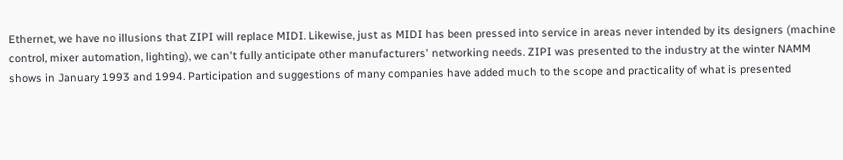Ethernet, we have no illusions that ZIPI will replace MIDI. Likewise, just as MIDI has been pressed into service in areas never intended by its designers (machine control, mixer automation, lighting), we can't fully anticipate other manufacturers' networking needs. ZIPI was presented to the industry at the winter NAMM shows in January 1993 and 1994. Participation and suggestions of many companies have added much to the scope and practicality of what is presented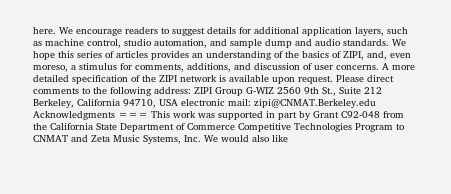here. We encourage readers to suggest details for additional application layers, such as machine control, studio automation, and sample dump and audio standards. We hope this series of articles provides an understanding of the basics of ZIPI, and, even moreso, a stimulus for comments, additions, and discussion of user concerns. A more detailed specification of the ZIPI network is available upon request. Please direct comments to the following address: ZIPI Group G-WIZ 2560 9th St., Suite 212 Berkeley, California 94710, USA electronic mail: zipi@CNMAT.Berkeley.edu Acknowledgments === This work was supported in part by Grant C92-048 from the California State Department of Commerce Competitive Technologies Program to CNMAT and Zeta Music Systems, Inc. We would also like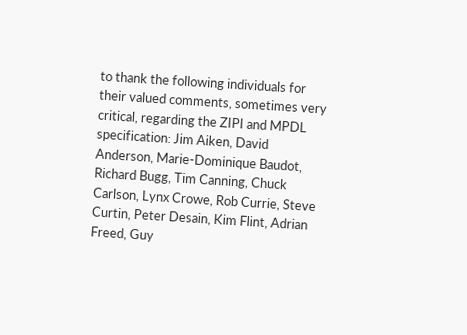to thank the following individuals for their valued comments, sometimes very critical, regarding the ZIPI and MPDL specification: Jim Aiken, David Anderson, Marie-Dominique Baudot, Richard Bugg, Tim Canning, Chuck Carlson, Lynx Crowe, Rob Currie, Steve Curtin, Peter Desain, Kim Flint, Adrian Freed, Guy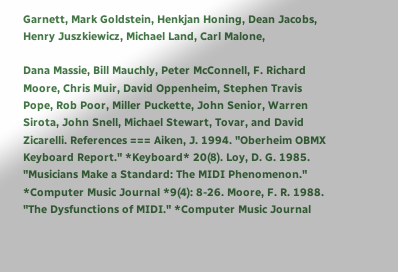Garnett, Mark Goldstein, Henkjan Honing, Dean Jacobs, Henry Juszkiewicz, Michael Land, Carl Malone,

Dana Massie, Bill Mauchly, Peter McConnell, F. Richard Moore, Chris Muir, David Oppenheim, Stephen Travis Pope, Rob Poor, Miller Puckette, John Senior, Warren Sirota, John Snell, Michael Stewart, Tovar, and David Zicarelli. References === Aiken, J. 1994. "Oberheim OBMX Keyboard Report." *Keyboard* 20(8). Loy, D. G. 1985. "Musicians Make a Standard: The MIDI Phenomenon." *Computer Music Journal *9(4): 8-26. Moore, F. R. 1988. "The Dysfunctions of MIDI." *Computer Music Journal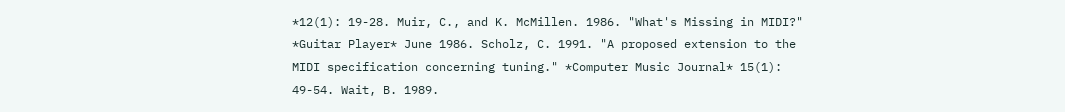*12(1): 19-28. Muir, C., and K. McMillen. 1986. "What's Missing in MIDI?" *Guitar Player* June 1986. Scholz, C. 1991. "A proposed extension to the MIDI specification concerning tuning." *Computer Music Journal* 15(1): 49-54. Wait, B. 1989.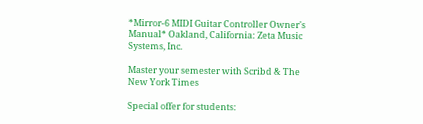*Mirror-6 MIDI Guitar Controller Owner's Manual* Oakland, California: Zeta Music Systems, Inc.

Master your semester with Scribd & The New York Times

Special offer for students: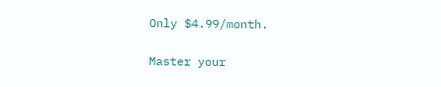Only $4.99/month.

Master your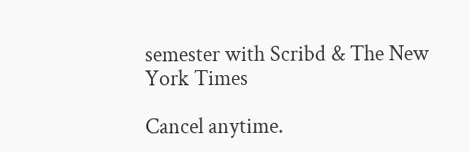semester with Scribd & The New York Times

Cancel anytime.